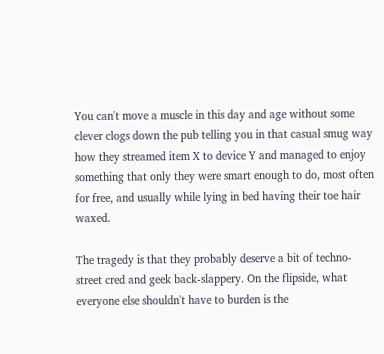You can't move a muscle in this day and age without some clever clogs down the pub telling you in that casual smug way how they streamed item X to device Y and managed to enjoy something that only they were smart enough to do, most often for free, and usually while lying in bed having their toe hair waxed.

The tragedy is that they probably deserve a bit of techno-street cred and geek back-slappery. On the flipside, what everyone else shouldn't have to burden is the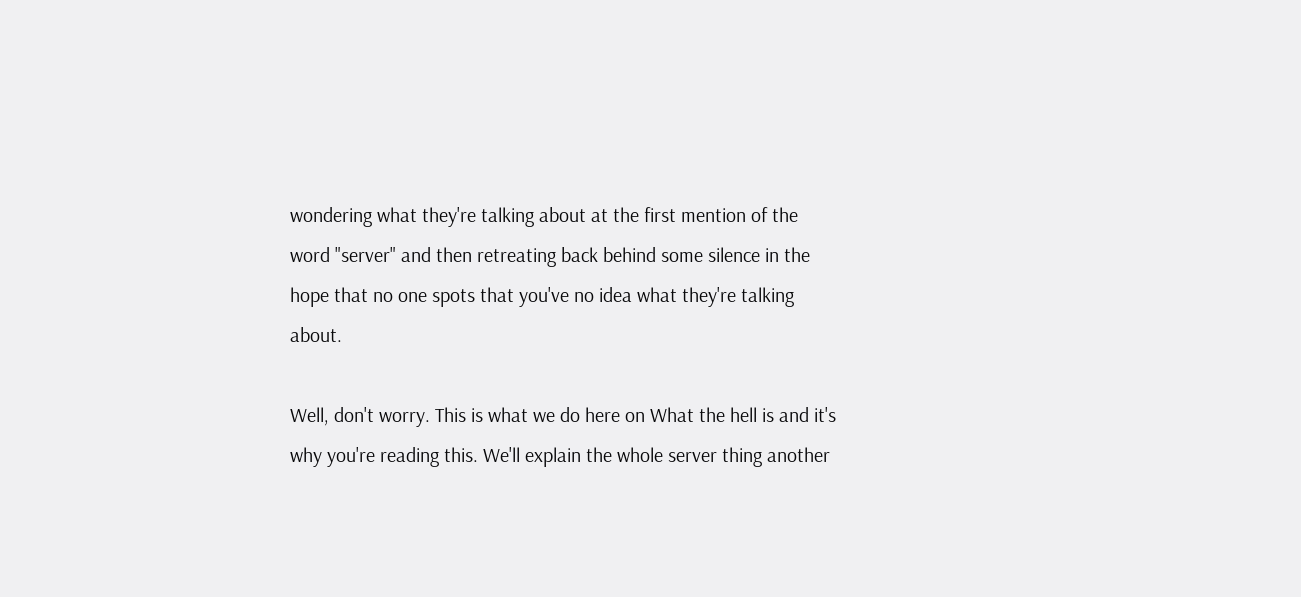wondering what they're talking about at the first mention of the word "server" and then retreating back behind some silence in the hope that no one spots that you've no idea what they're talking about.

Well, don't worry. This is what we do here on What the hell is and it's why you're reading this. We'll explain the whole server thing another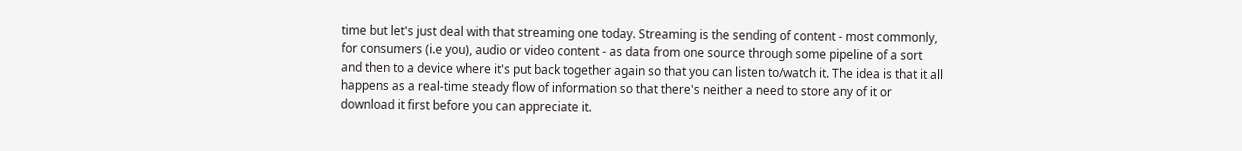time but let's just deal with that streaming one today. Streaming is the sending of content - most commonly, for consumers (i.e you), audio or video content - as data from one source through some pipeline of a sort and then to a device where it's put back together again so that you can listen to/watch it. The idea is that it all happens as a real-time steady flow of information so that there's neither a need to store any of it or download it first before you can appreciate it.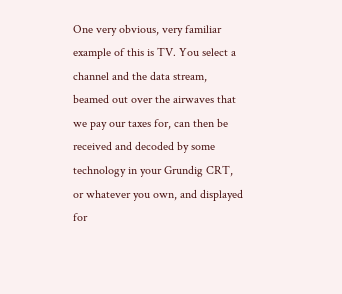One very obvious, very familiar example of this is TV. You select a channel and the data stream, beamed out over the airwaves that we pay our taxes for, can then be received and decoded by some technology in your Grundig CRT, or whatever you own, and displayed for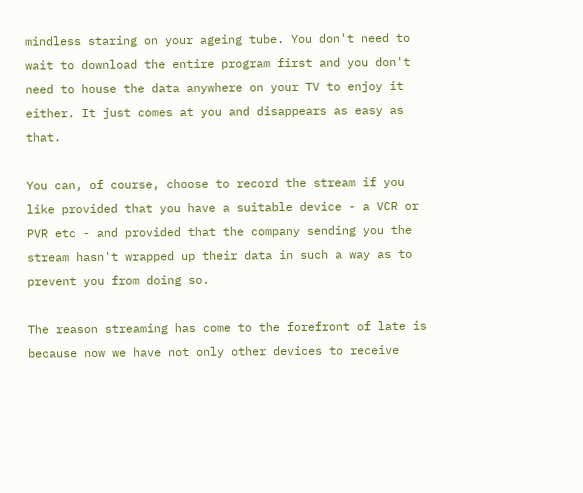mindless staring on your ageing tube. You don't need to wait to download the entire program first and you don't need to house the data anywhere on your TV to enjoy it either. It just comes at you and disappears as easy as that.

You can, of course, choose to record the stream if you like provided that you have a suitable device - a VCR or PVR etc - and provided that the company sending you the stream hasn't wrapped up their data in such a way as to prevent you from doing so.

The reason streaming has come to the forefront of late is because now we have not only other devices to receive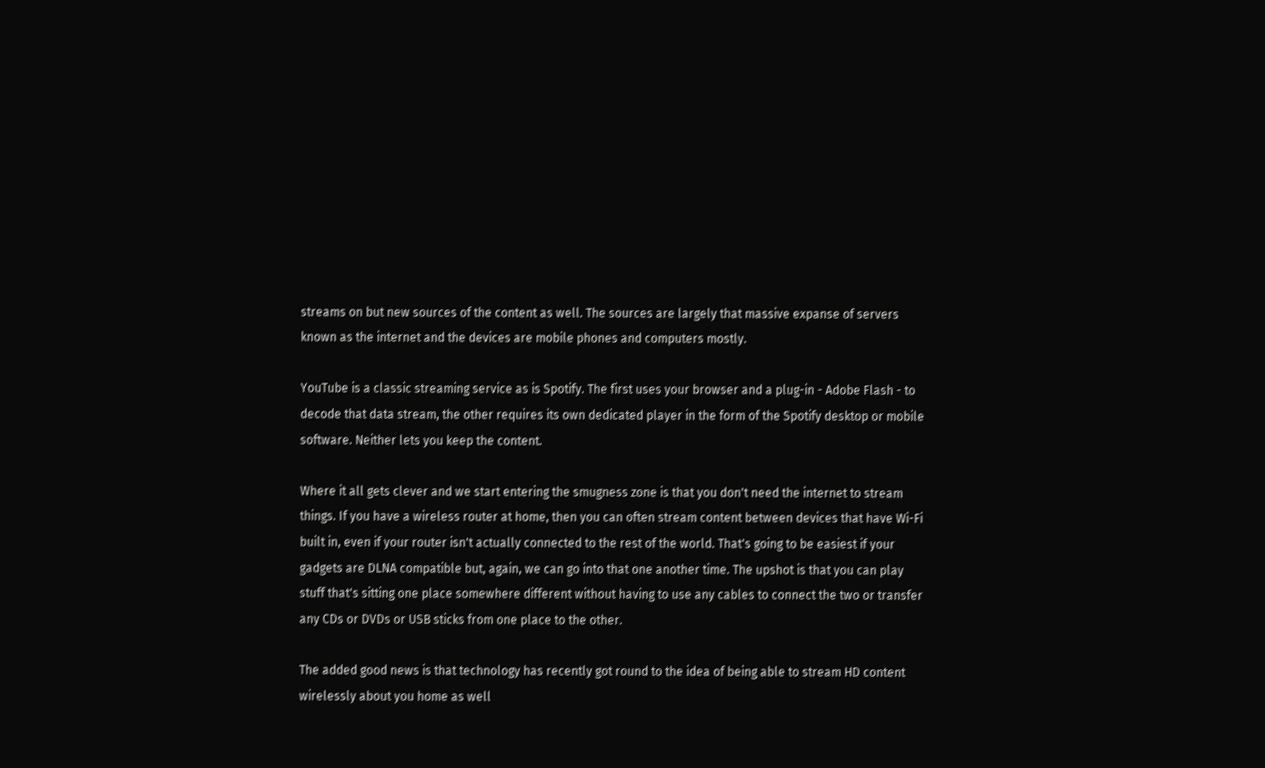streams on but new sources of the content as well. The sources are largely that massive expanse of servers known as the internet and the devices are mobile phones and computers mostly.

YouTube is a classic streaming service as is Spotify. The first uses your browser and a plug-in - Adobe Flash - to decode that data stream, the other requires its own dedicated player in the form of the Spotify desktop or mobile software. Neither lets you keep the content.

Where it all gets clever and we start entering the smugness zone is that you don't need the internet to stream things. If you have a wireless router at home, then you can often stream content between devices that have Wi-Fi built in, even if your router isn't actually connected to the rest of the world. That's going to be easiest if your gadgets are DLNA compatible but, again, we can go into that one another time. The upshot is that you can play stuff that's sitting one place somewhere different without having to use any cables to connect the two or transfer any CDs or DVDs or USB sticks from one place to the other.

The added good news is that technology has recently got round to the idea of being able to stream HD content wirelessly about you home as well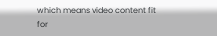which means video content fit for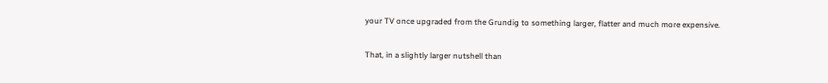your TV once upgraded from the Grundig to something larger, flatter and much more expensive.

That, in a slightly larger nutshell than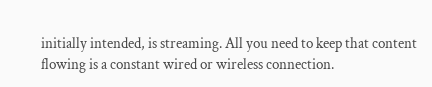initially intended, is streaming. All you need to keep that content flowing is a constant wired or wireless connection.